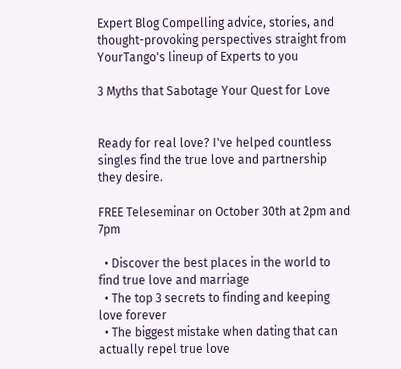Expert Blog Compelling advice, stories, and thought-provoking perspectives straight from YourTango's lineup of Experts to you

3 Myths that Sabotage Your Quest for Love


Ready for real love? I've helped countless singles find the true love and partnership they desire.

FREE Teleseminar on October 30th at 2pm and 7pm

  • Discover the best places in the world to find true love and marriage
  • The top 3 secrets to finding and keeping love forever
  • The biggest mistake when dating that can actually repel true love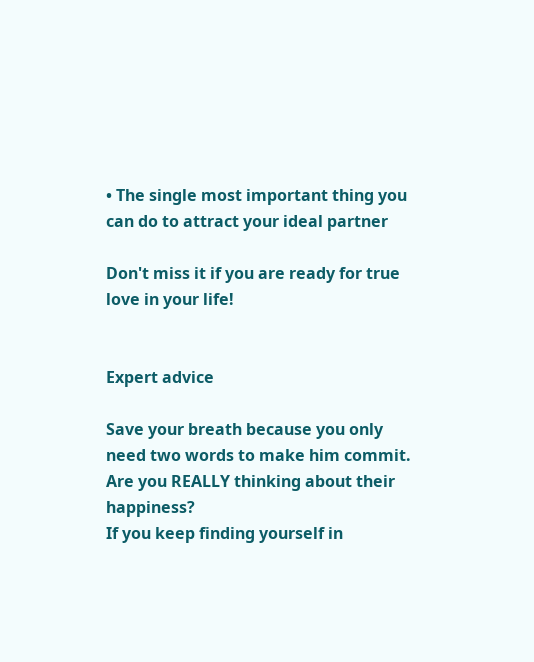• The single most important thing you can do to attract your ideal partner

Don't miss it if you are ready for true love in your life!


Expert advice

Save your breath because you only need two words to make him commit.
Are you REALLY thinking about their happiness?
If you keep finding yourself in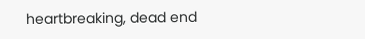heartbreaking, dead end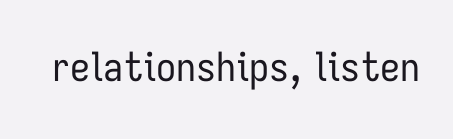relationships, listen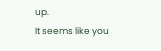up.
It seems like you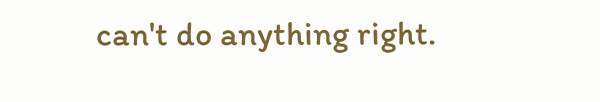can't do anything right.